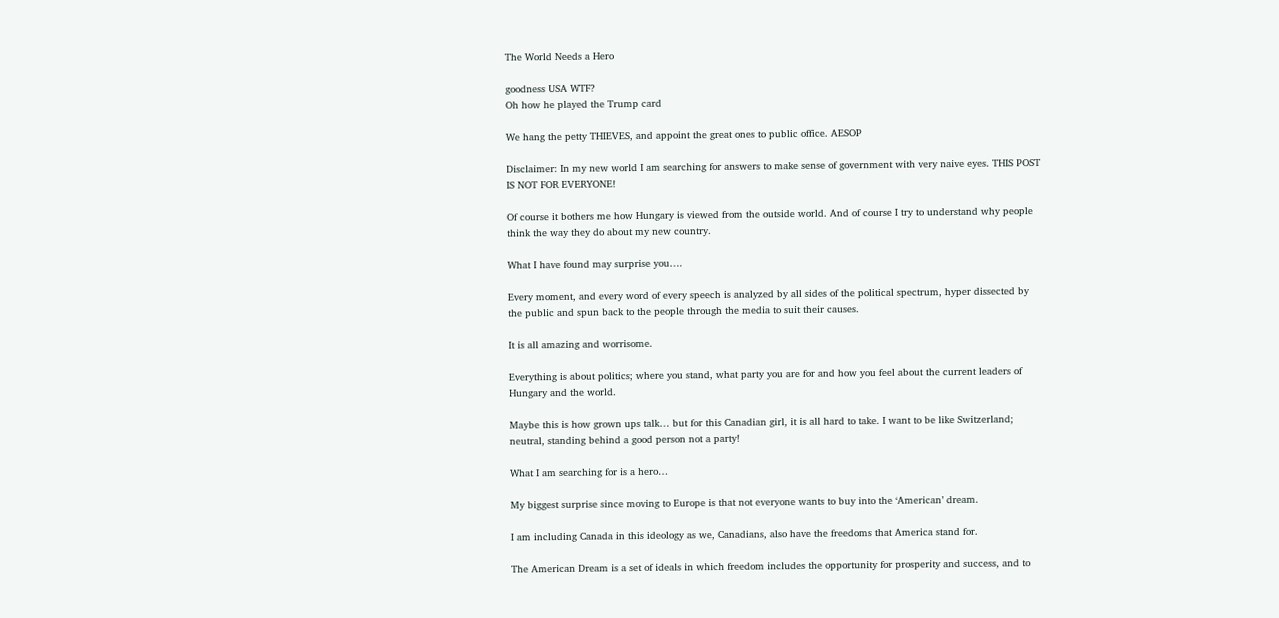The World Needs a Hero

goodness USA WTF?
Oh how he played the Trump card

We hang the petty THIEVES, and appoint the great ones to public office. AESOP

Disclaimer: In my new world I am searching for answers to make sense of government with very naive eyes. THIS POST IS NOT FOR EVERYONE!

Of course it bothers me how Hungary is viewed from the outside world. And of course I try to understand why people think the way they do about my new country.

What I have found may surprise you….

Every moment, and every word of every speech is analyzed by all sides of the political spectrum, hyper dissected by the public and spun back to the people through the media to suit their causes.

It is all amazing and worrisome.

Everything is about politics; where you stand, what party you are for and how you feel about the current leaders of Hungary and the world.

Maybe this is how grown ups talk… but for this Canadian girl, it is all hard to take. I want to be like Switzerland; neutral, standing behind a good person not a party!

What I am searching for is a hero…

My biggest surprise since moving to Europe is that not everyone wants to buy into the ‘American’ dream.

I am including Canada in this ideology as we, Canadians, also have the freedoms that America stand for.

The American Dream is a set of ideals in which freedom includes the opportunity for prosperity and success, and to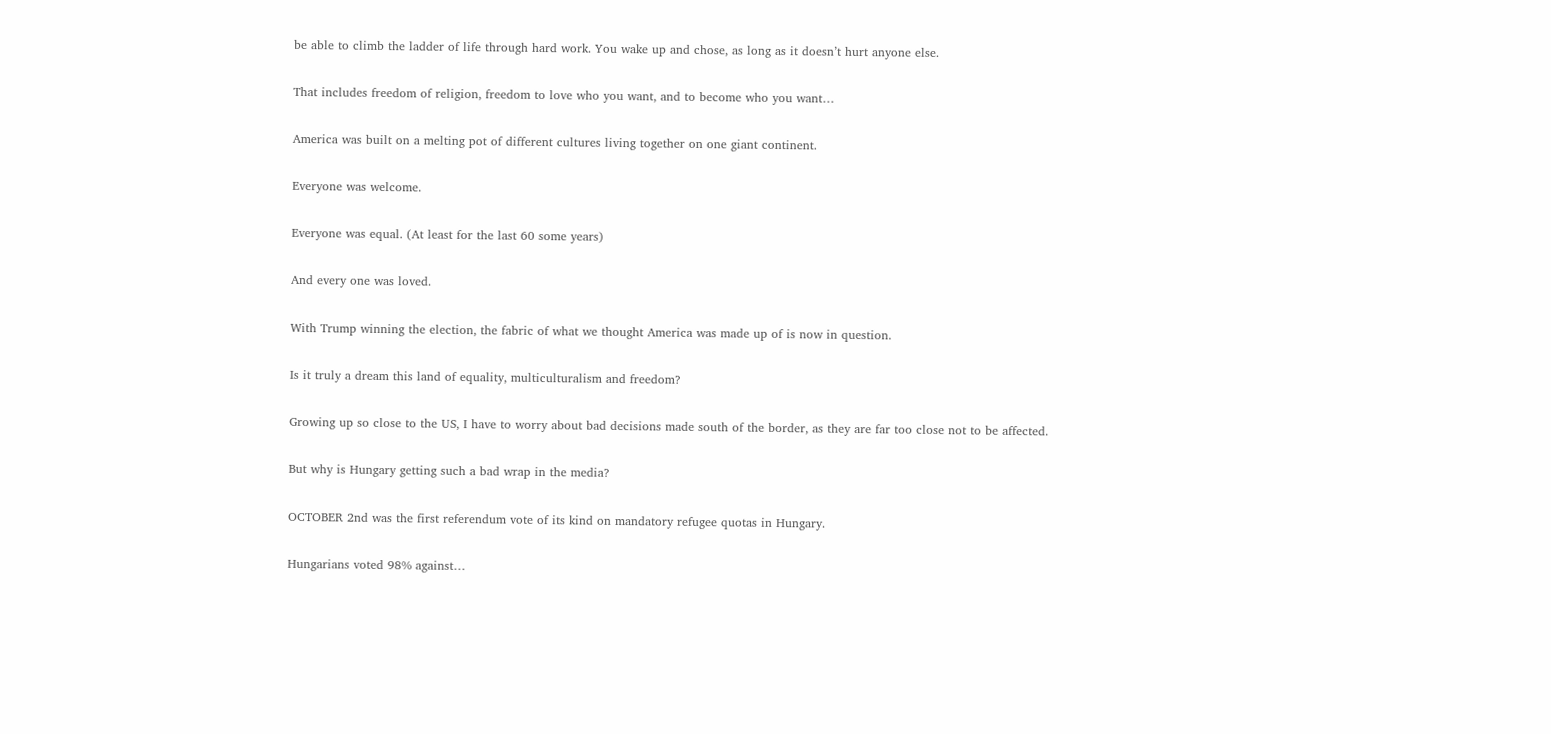be able to climb the ladder of life through hard work. You wake up and chose, as long as it doesn’t hurt anyone else.

That includes freedom of religion, freedom to love who you want, and to become who you want…

America was built on a melting pot of different cultures living together on one giant continent.

Everyone was welcome.

Everyone was equal. (At least for the last 60 some years)

And every one was loved.

With Trump winning the election, the fabric of what we thought America was made up of is now in question.

Is it truly a dream this land of equality, multiculturalism and freedom?

Growing up so close to the US, I have to worry about bad decisions made south of the border, as they are far too close not to be affected.

But why is Hungary getting such a bad wrap in the media?

OCTOBER 2nd was the first referendum vote of its kind on mandatory refugee quotas in Hungary.

Hungarians voted 98% against…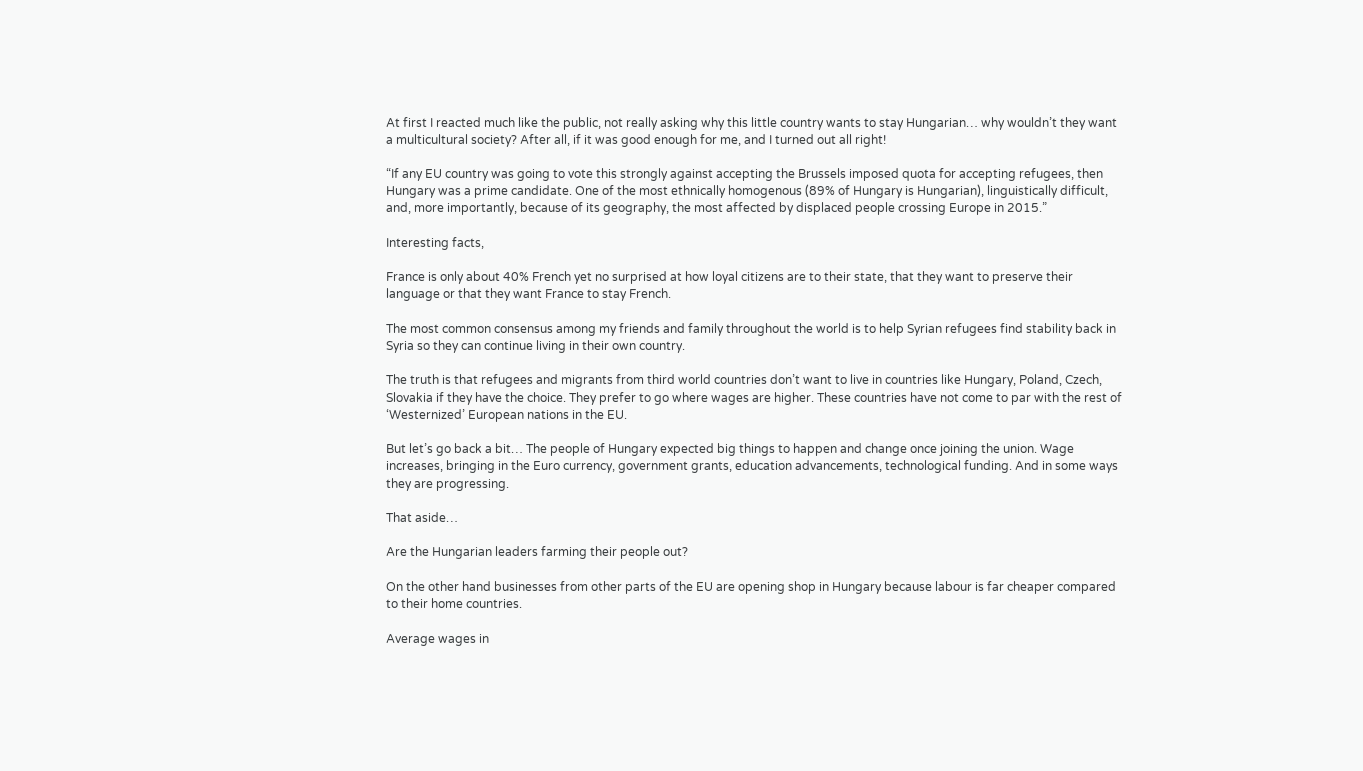At first I reacted much like the public, not really asking why this little country wants to stay Hungarian… why wouldn’t they want a multicultural society? After all, if it was good enough for me, and I turned out all right!

“If any EU country was going to vote this strongly against accepting the Brussels imposed quota for accepting refugees, then Hungary was a prime candidate. One of the most ethnically homogenous (89% of Hungary is Hungarian), linguistically difficult, and, more importantly, because of its geography, the most affected by displaced people crossing Europe in 2015.”

Interesting facts,

France is only about 40% French yet no surprised at how loyal citizens are to their state, that they want to preserve their language or that they want France to stay French.

The most common consensus among my friends and family throughout the world is to help Syrian refugees find stability back in Syria so they can continue living in their own country.

The truth is that refugees and migrants from third world countries don’t want to live in countries like Hungary, Poland, Czech, Slovakia if they have the choice. They prefer to go where wages are higher. These countries have not come to par with the rest of ‘Westernized’ European nations in the EU.

But let’s go back a bit… The people of Hungary expected big things to happen and change once joining the union. Wage increases, bringing in the Euro currency, government grants, education advancements, technological funding. And in some ways they are progressing.

That aside…

Are the Hungarian leaders farming their people out?

On the other hand businesses from other parts of the EU are opening shop in Hungary because labour is far cheaper compared to their home countries.

Average wages in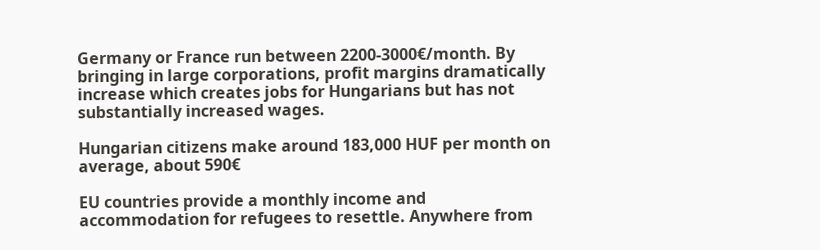Germany or France run between 2200-3000€/month. By bringing in large corporations, profit margins dramatically increase which creates jobs for Hungarians but has not substantially increased wages.

Hungarian citizens make around 183,000 HUF per month on average, about 590€

EU countries provide a monthly income and accommodation for refugees to resettle. Anywhere from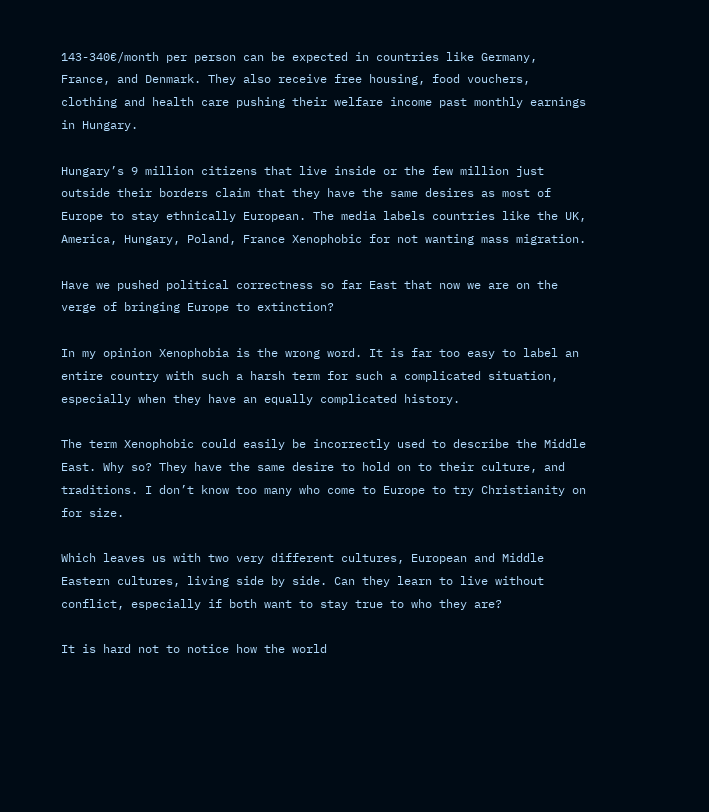143-340€/month per person can be expected in countries like Germany, France, and Denmark. They also receive free housing, food vouchers, clothing and health care pushing their welfare income past monthly earnings in Hungary.

Hungary’s 9 million citizens that live inside or the few million just outside their borders claim that they have the same desires as most of Europe to stay ethnically European. The media labels countries like the UK, America, Hungary, Poland, France Xenophobic for not wanting mass migration.

Have we pushed political correctness so far East that now we are on the verge of bringing Europe to extinction?

In my opinion Xenophobia is the wrong word. It is far too easy to label an entire country with such a harsh term for such a complicated situation, especially when they have an equally complicated history.

The term Xenophobic could easily be incorrectly used to describe the Middle East. Why so? They have the same desire to hold on to their culture, and traditions. I don’t know too many who come to Europe to try Christianity on for size.

Which leaves us with two very different cultures, European and Middle Eastern cultures, living side by side. Can they learn to live without conflict, especially if both want to stay true to who they are?

It is hard not to notice how the world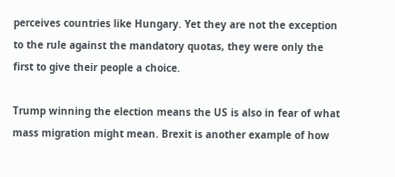perceives countries like Hungary. Yet they are not the exception to the rule against the mandatory quotas, they were only the first to give their people a choice.

Trump winning the election means the US is also in fear of what mass migration might mean. Brexit is another example of how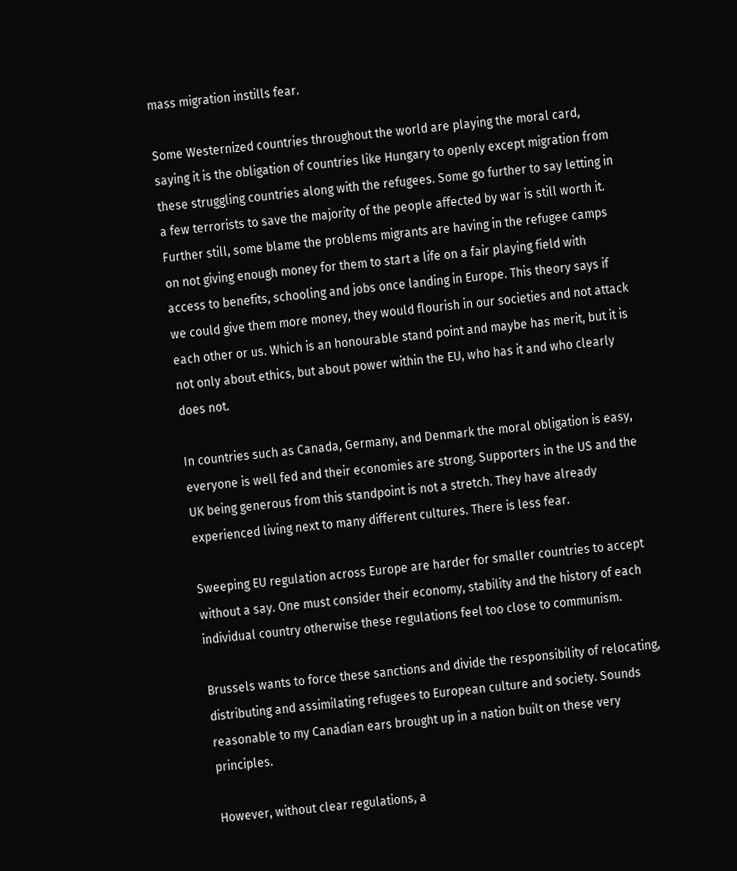mass migration instills fear.

Some Westernized countries throughout the world are playing the moral card, saying it is the obligation of countries like Hungary to openly except migration from these struggling countries along with the refugees. Some go further to say letting in a few terrorists to save the majority of the people affected by war is still worth it. Further still, some blame the problems migrants are having in the refugee camps on not giving enough money for them to start a life on a fair playing field with access to benefits, schooling and jobs once landing in Europe. This theory says if we could give them more money, they would flourish in our societies and not attack each other or us. Which is an honourable stand point and maybe has merit, but it is not only about ethics, but about power within the EU, who has it and who clearly does not.

In countries such as Canada, Germany, and Denmark the moral obligation is easy, everyone is well fed and their economies are strong. Supporters in the US and the UK being generous from this standpoint is not a stretch. They have already experienced living next to many different cultures. There is less fear.

Sweeping EU regulation across Europe are harder for smaller countries to accept without a say. One must consider their economy, stability and the history of each individual country otherwise these regulations feel too close to communism.

Brussels wants to force these sanctions and divide the responsibility of relocating, distributing and assimilating refugees to European culture and society. Sounds reasonable to my Canadian ears brought up in a nation built on these very principles.

However, without clear regulations, a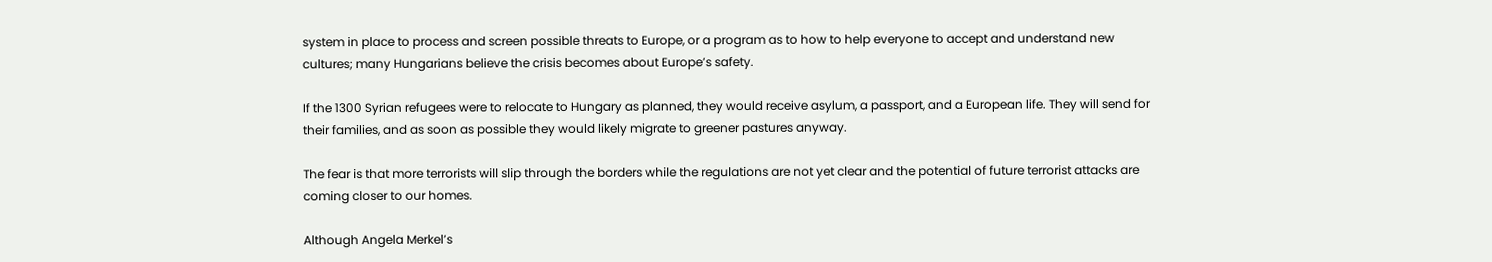system in place to process and screen possible threats to Europe, or a program as to how to help everyone to accept and understand new cultures; many Hungarians believe the crisis becomes about Europe’s safety.

If the 1300 Syrian refugees were to relocate to Hungary as planned, they would receive asylum, a passport, and a European life. They will send for their families, and as soon as possible they would likely migrate to greener pastures anyway.

The fear is that more terrorists will slip through the borders while the regulations are not yet clear and the potential of future terrorist attacks are coming closer to our homes.

Although Angela Merkel’s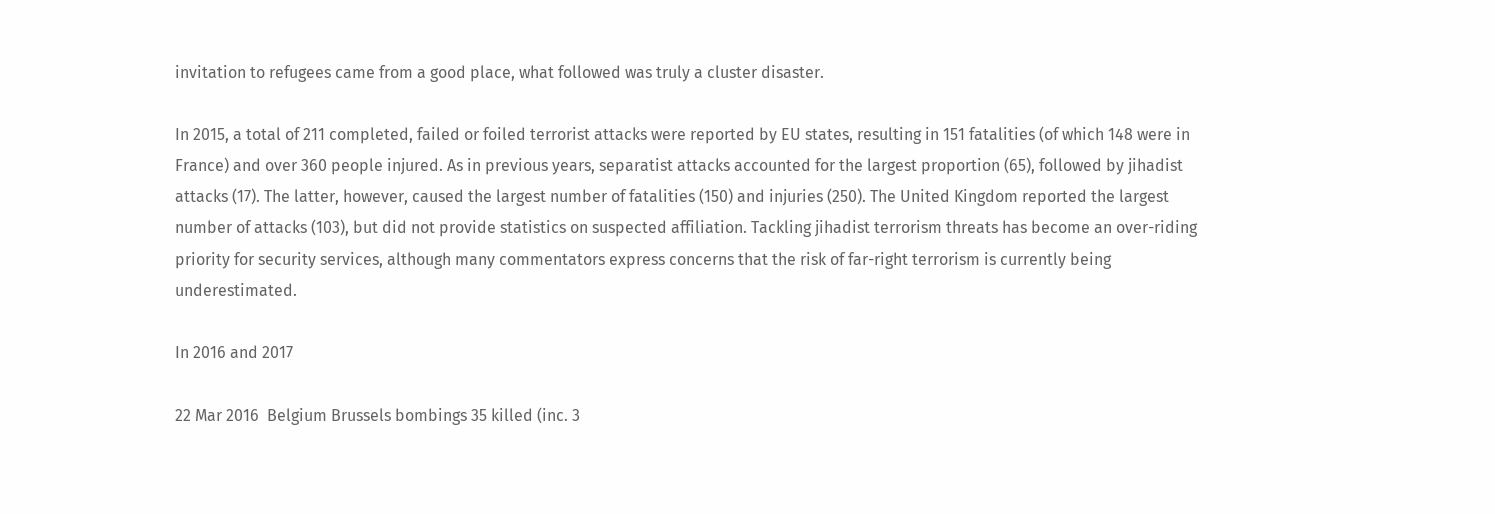invitation to refugees came from a good place, what followed was truly a cluster disaster.

In 2015, a total of 211 completed, failed or foiled terrorist attacks were reported by EU states, resulting in 151 fatalities (of which 148 were in France) and over 360 people injured. As in previous years, separatist attacks accounted for the largest proportion (65), followed by jihadist attacks (17). The latter, however, caused the largest number of fatalities (150) and injuries (250). The United Kingdom reported the largest number of attacks (103), but did not provide statistics on suspected affiliation. Tackling jihadist terrorism threats has become an over-riding priority for security services, although many commentators express concerns that the risk of far-right terrorism is currently being underestimated.

In 2016 and 2017

22 Mar 2016  Belgium Brussels bombings 35 killed (inc. 3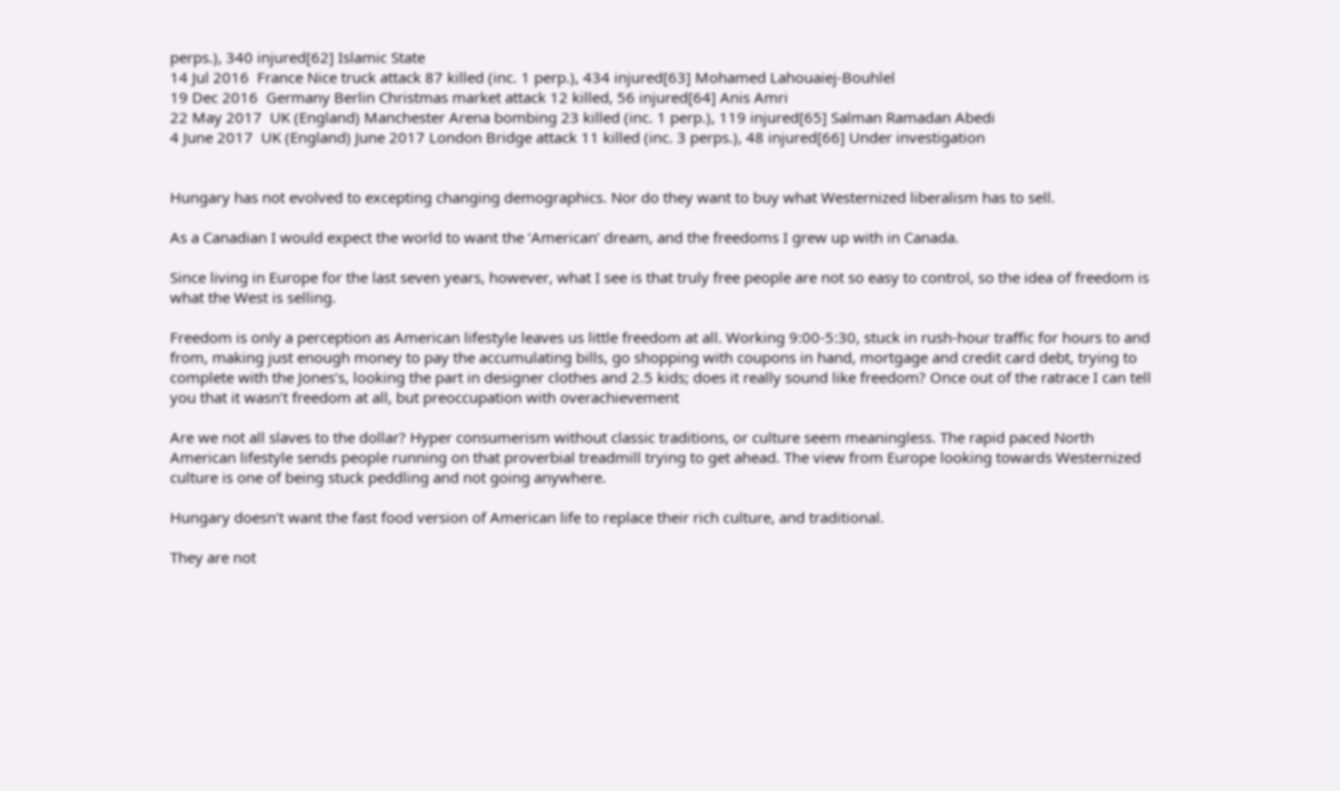perps.), 340 injured[62] Islamic State
14 Jul 2016  France Nice truck attack 87 killed (inc. 1 perp.), 434 injured[63] Mohamed Lahouaiej-Bouhlel
19 Dec 2016  Germany Berlin Christmas market attack 12 killed, 56 injured[64] Anis Amri
22 May 2017  UK (England) Manchester Arena bombing 23 killed (inc. 1 perp.), 119 injured[65] Salman Ramadan Abedi
4 June 2017  UK (England) June 2017 London Bridge attack 11 killed (inc. 3 perps.), 48 injured[66] Under investigation


Hungary has not evolved to excepting changing demographics. Nor do they want to buy what Westernized liberalism has to sell.

As a Canadian I would expect the world to want the ‘American’ dream, and the freedoms I grew up with in Canada.

Since living in Europe for the last seven years, however, what I see is that truly free people are not so easy to control, so the idea of freedom is what the West is selling.

Freedom is only a perception as American lifestyle leaves us little freedom at all. Working 9:00-5:30, stuck in rush-hour traffic for hours to and from, making just enough money to pay the accumulating bills, go shopping with coupons in hand, mortgage and credit card debt, trying to complete with the Jones’s, looking the part in designer clothes and 2.5 kids; does it really sound like freedom? Once out of the ratrace I can tell you that it wasn’t freedom at all, but preoccupation with overachievement

Are we not all slaves to the dollar? Hyper consumerism without classic traditions, or culture seem meaningless. The rapid paced North American lifestyle sends people running on that proverbial treadmill trying to get ahead. The view from Europe looking towards Westernized culture is one of being stuck peddling and not going anywhere.

Hungary doesn’t want the fast food version of American life to replace their rich culture, and traditional.

They are not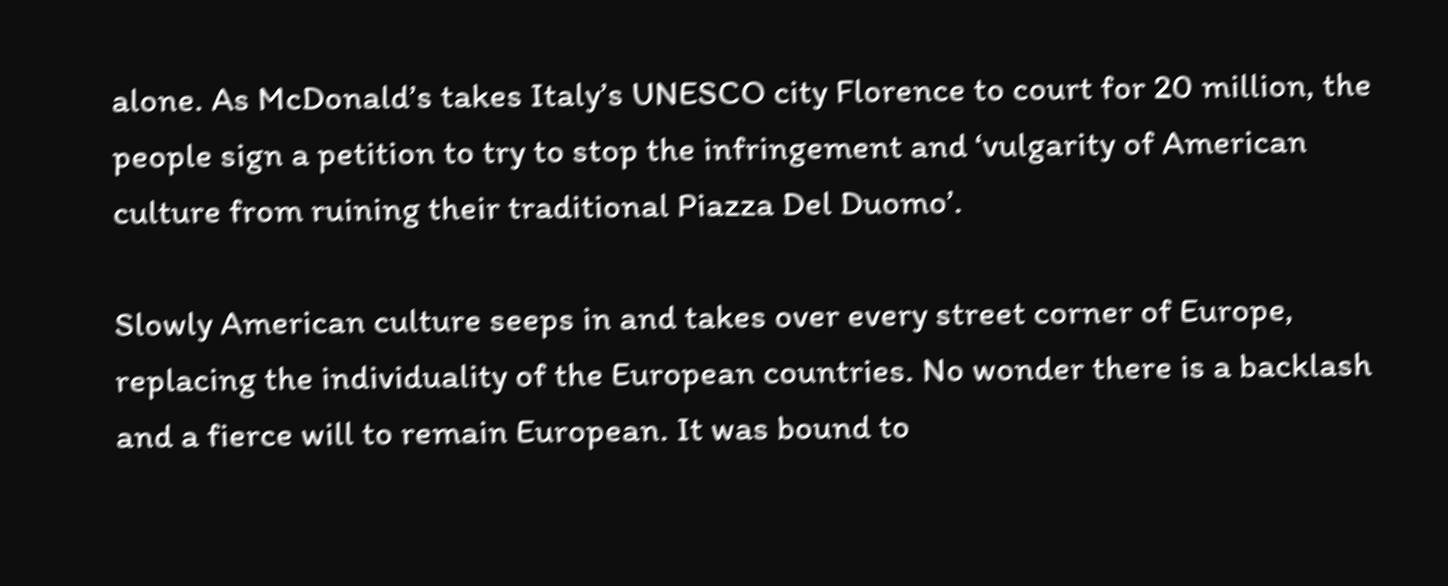alone. As McDonald’s takes Italy’s UNESCO city Florence to court for 20 million, the people sign a petition to try to stop the infringement and ‘vulgarity of American culture from ruining their traditional Piazza Del Duomo’.

Slowly American culture seeps in and takes over every street corner of Europe, replacing the individuality of the European countries. No wonder there is a backlash and a fierce will to remain European. It was bound to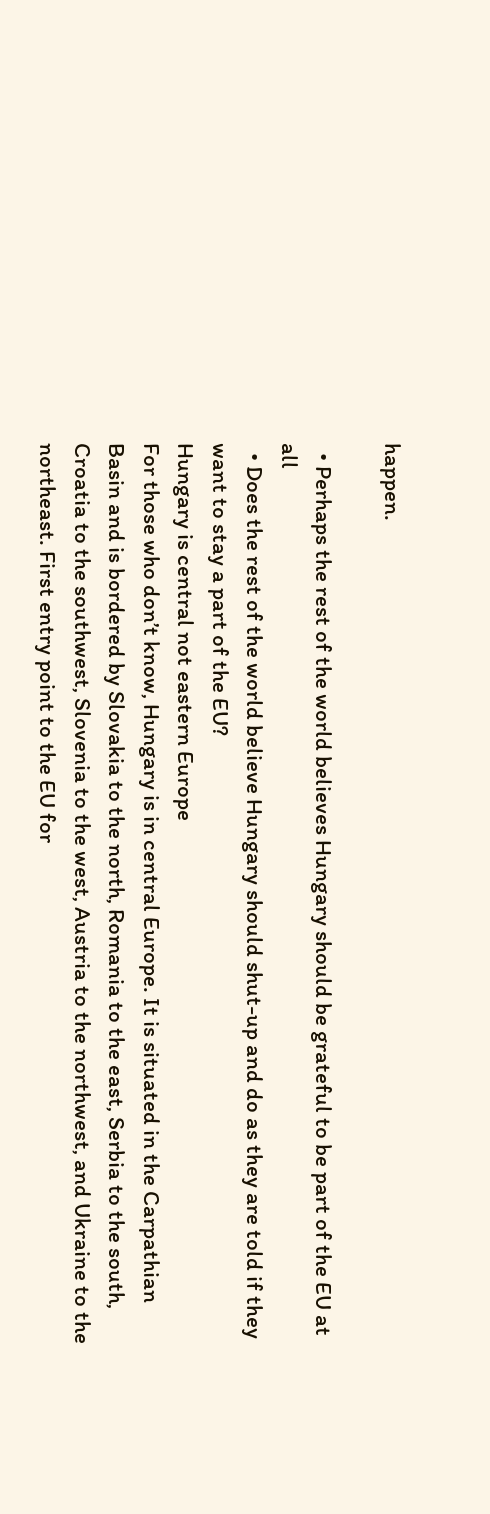happen.

  • Perhaps the rest of the world believes Hungary should be grateful to be part of the EU at all
  • Does the rest of the world believe Hungary should shut-up and do as they are told if they want to stay a part of the EU?
Hungary is central not eastern Europe
For those who don’t know, Hungary is in central Europe. It is situated in the Carpathian Basin and is bordered by Slovakia to the north, Romania to the east, Serbia to the south, Croatia to the southwest, Slovenia to the west, Austria to the northwest, and Ukraine to the northeast. First entry point to the EU for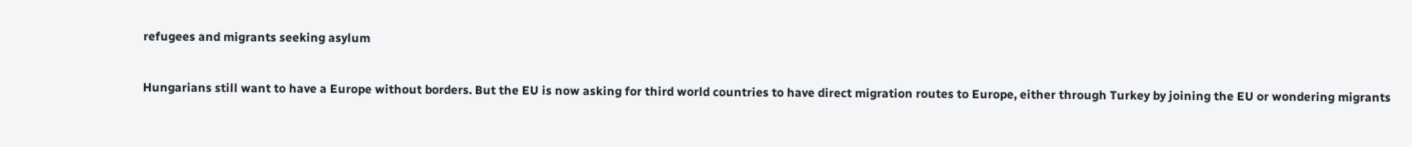refugees and migrants seeking asylum

Hungarians still want to have a Europe without borders. But the EU is now asking for third world countries to have direct migration routes to Europe, either through Turkey by joining the EU or wondering migrants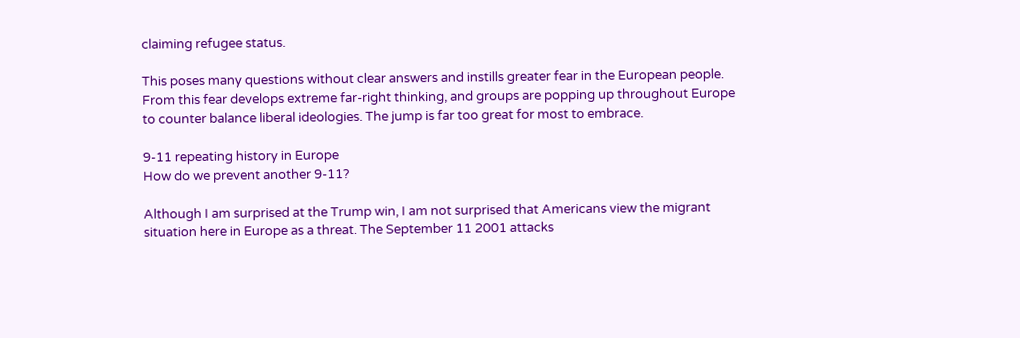claiming refugee status.

This poses many questions without clear answers and instills greater fear in the European people. From this fear develops extreme far-right thinking, and groups are popping up throughout Europe to counter balance liberal ideologies. The jump is far too great for most to embrace.

9-11 repeating history in Europe
How do we prevent another 9-11?

Although I am surprised at the Trump win, I am not surprised that Americans view the migrant situation here in Europe as a threat. The September 11 2001 attacks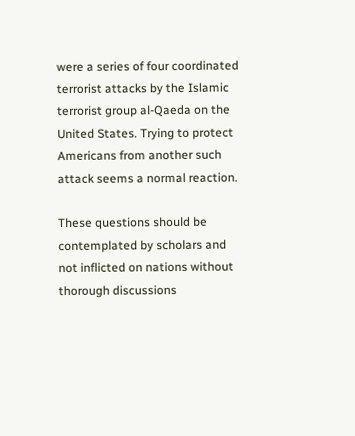were a series of four coordinated terrorist attacks by the Islamic terrorist group al-Qaeda on the United States. Trying to protect Americans from another such attack seems a normal reaction.

These questions should be contemplated by scholars and not inflicted on nations without thorough discussions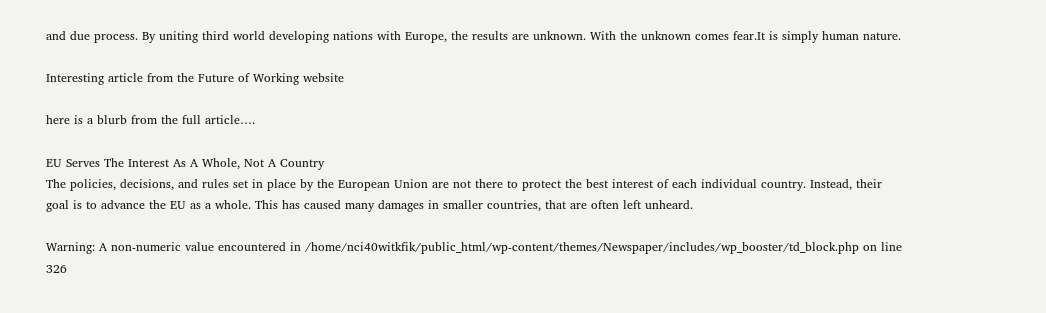and due process. By uniting third world developing nations with Europe, the results are unknown. With the unknown comes fear.It is simply human nature.

Interesting article from the Future of Working website

here is a blurb from the full article….

EU Serves The Interest As A Whole, Not A Country
The policies, decisions, and rules set in place by the European Union are not there to protect the best interest of each individual country. Instead, their goal is to advance the EU as a whole. This has caused many damages in smaller countries, that are often left unheard.

Warning: A non-numeric value encountered in /home/nci40witkfik/public_html/wp-content/themes/Newspaper/includes/wp_booster/td_block.php on line 326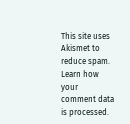This site uses Akismet to reduce spam. Learn how your comment data is processed.